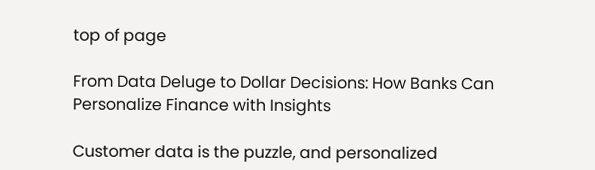top of page

From Data Deluge to Dollar Decisions: How Banks Can Personalize Finance with Insights

Customer data is the puzzle, and personalized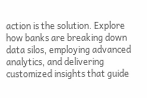action is the solution. Explore how banks are breaking down data silos, employing advanced analytics, and delivering customized insights that guide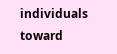individuals toward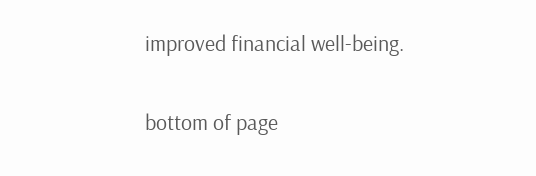improved financial well-being.

bottom of page